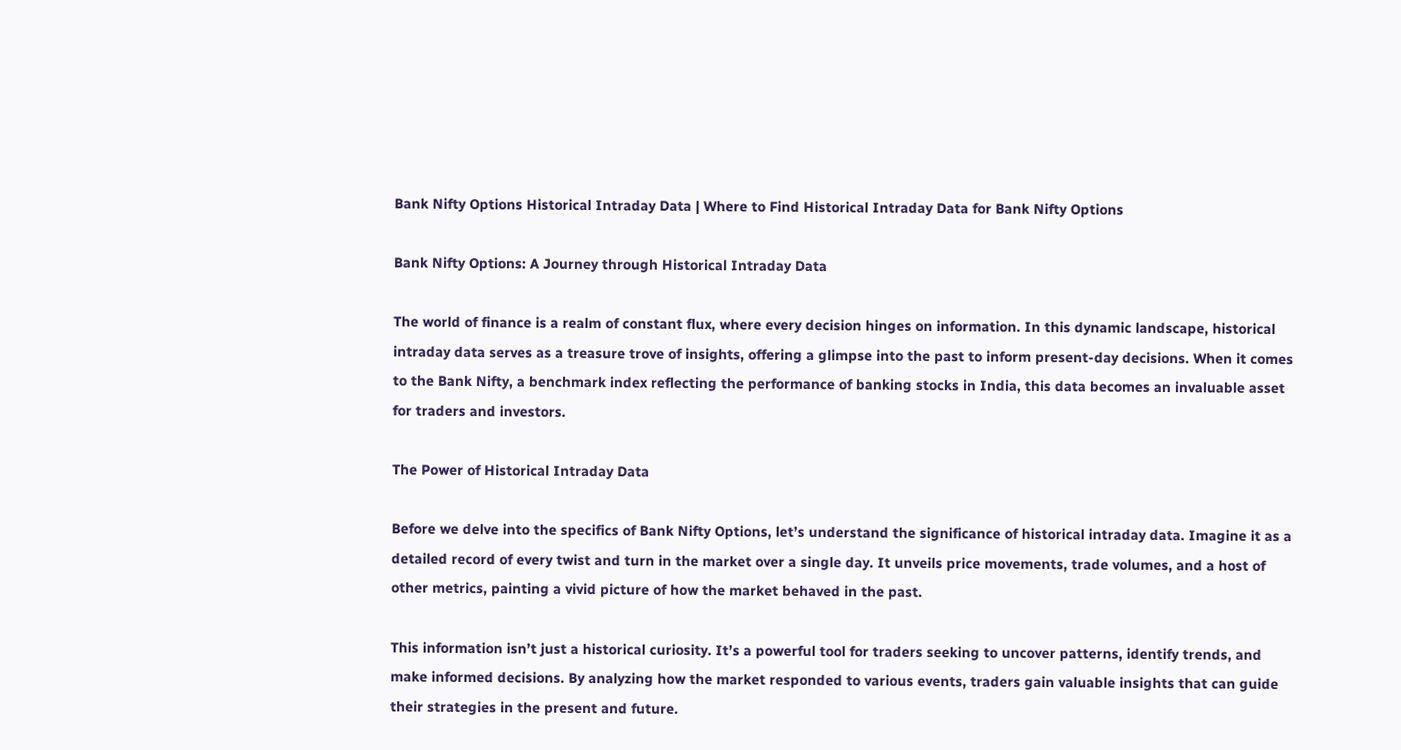Bank Nifty Options Historical Intraday Data | Where to Find Historical Intraday Data for Bank Nifty Options

Bank Nifty Options: A Journey through Historical Intraday Data

The world of finance is a realm of constant flux, where every decision hinges on information. In this dynamic landscape, historical intraday data serves as a treasure trove of insights, offering a glimpse into the past to inform present-day decisions. When it comes to the Bank Nifty, a benchmark index reflecting the performance of banking stocks in India, this data becomes an invaluable asset for traders and investors.

The Power of Historical Intraday Data

Before we delve into the specifics of Bank Nifty Options, let’s understand the significance of historical intraday data. Imagine it as a detailed record of every twist and turn in the market over a single day. It unveils price movements, trade volumes, and a host of other metrics, painting a vivid picture of how the market behaved in the past.

This information isn’t just a historical curiosity. It’s a powerful tool for traders seeking to uncover patterns, identify trends, and make informed decisions. By analyzing how the market responded to various events, traders gain valuable insights that can guide their strategies in the present and future.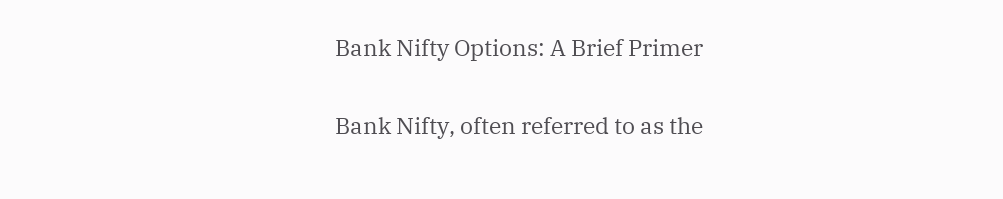Bank Nifty Options: A Brief Primer

Bank Nifty, often referred to as the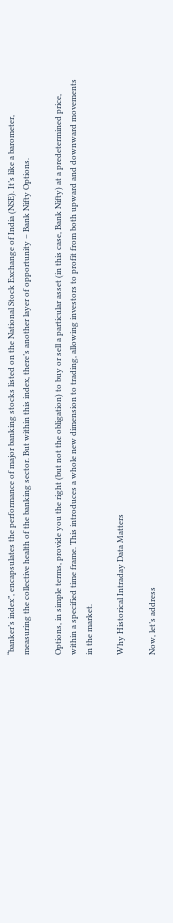“banker’s index”, encapsulates the performance of major banking stocks listed on the National Stock Exchange of India (NSE). It’s like a barometer, measuring the collective health of the banking sector. But within this index, there’s another layer of opportunity – Bank Nifty Options.

Options, in simple terms, provide you the right (but not the obligation) to buy or sell a particular asset (in this case, Bank Nifty) at a predetermined price, within a specified time frame. This introduces a whole new dimension to trading, allowing investors to profit from both upward and downward movements in the market.

Why Historical Intraday Data Matters

Now, let’s address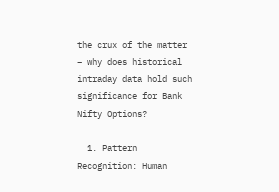the crux of the matter – why does historical intraday data hold such significance for Bank Nifty Options?

  1. Pattern Recognition: Human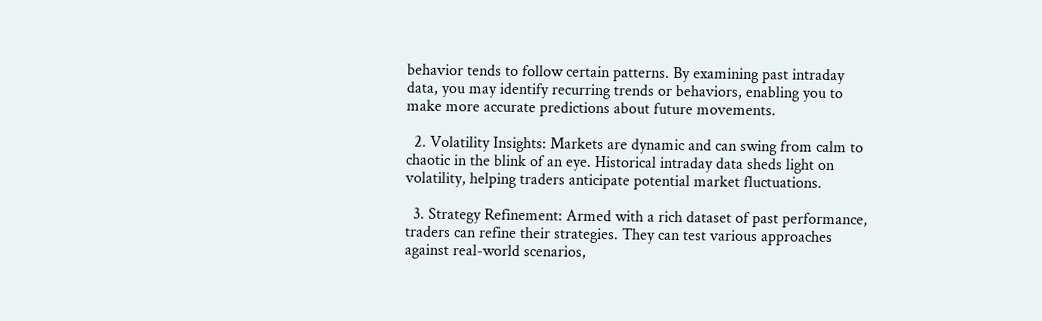behavior tends to follow certain patterns. By examining past intraday data, you may identify recurring trends or behaviors, enabling you to make more accurate predictions about future movements.

  2. Volatility Insights: Markets are dynamic and can swing from calm to chaotic in the blink of an eye. Historical intraday data sheds light on volatility, helping traders anticipate potential market fluctuations.

  3. Strategy Refinement: Armed with a rich dataset of past performance, traders can refine their strategies. They can test various approaches against real-world scenarios,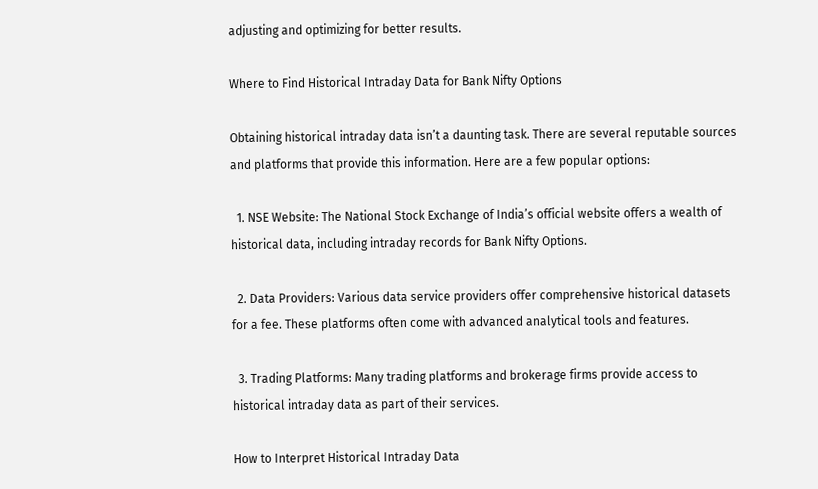adjusting and optimizing for better results.

Where to Find Historical Intraday Data for Bank Nifty Options

Obtaining historical intraday data isn’t a daunting task. There are several reputable sources and platforms that provide this information. Here are a few popular options:

  1. NSE Website: The National Stock Exchange of India’s official website offers a wealth of historical data, including intraday records for Bank Nifty Options.

  2. Data Providers: Various data service providers offer comprehensive historical datasets for a fee. These platforms often come with advanced analytical tools and features.

  3. Trading Platforms: Many trading platforms and brokerage firms provide access to historical intraday data as part of their services.

How to Interpret Historical Intraday Data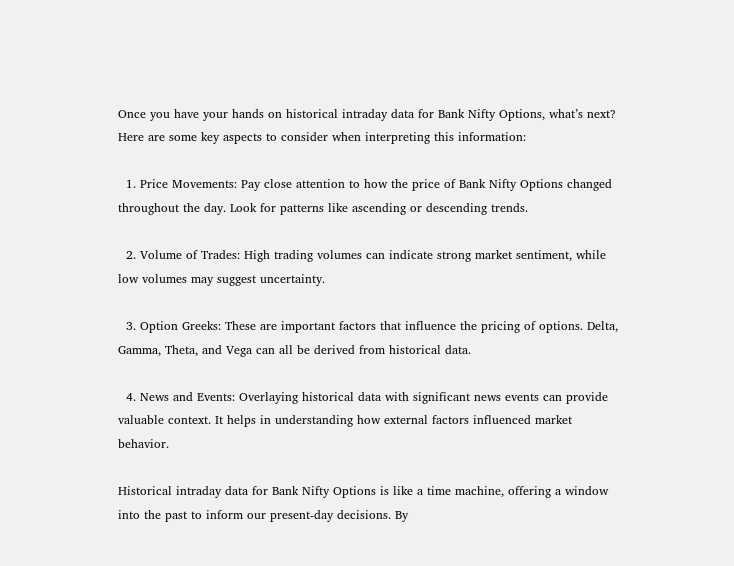Once you have your hands on historical intraday data for Bank Nifty Options, what’s next? Here are some key aspects to consider when interpreting this information:

  1. Price Movements: Pay close attention to how the price of Bank Nifty Options changed throughout the day. Look for patterns like ascending or descending trends.

  2. Volume of Trades: High trading volumes can indicate strong market sentiment, while low volumes may suggest uncertainty.

  3. Option Greeks: These are important factors that influence the pricing of options. Delta, Gamma, Theta, and Vega can all be derived from historical data.

  4. News and Events: Overlaying historical data with significant news events can provide valuable context. It helps in understanding how external factors influenced market behavior.

Historical intraday data for Bank Nifty Options is like a time machine, offering a window into the past to inform our present-day decisions. By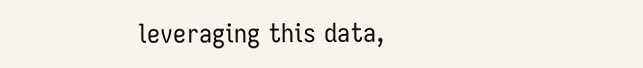leveraging this data,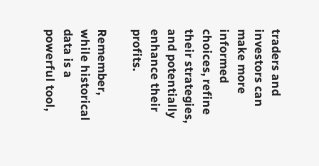traders and investors can make more informed choices, refine their strategies, and potentially enhance their profits.

Remember, while historical data is a powerful tool,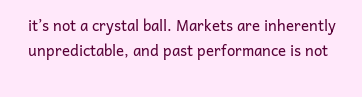it’s not a crystal ball. Markets are inherently unpredictable, and past performance is not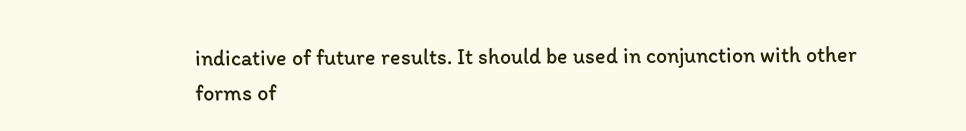indicative of future results. It should be used in conjunction with other forms of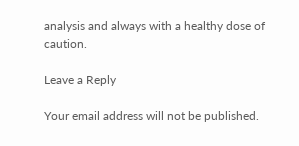analysis and always with a healthy dose of caution.

Leave a Reply

Your email address will not be published.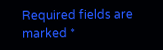Required fields are marked *